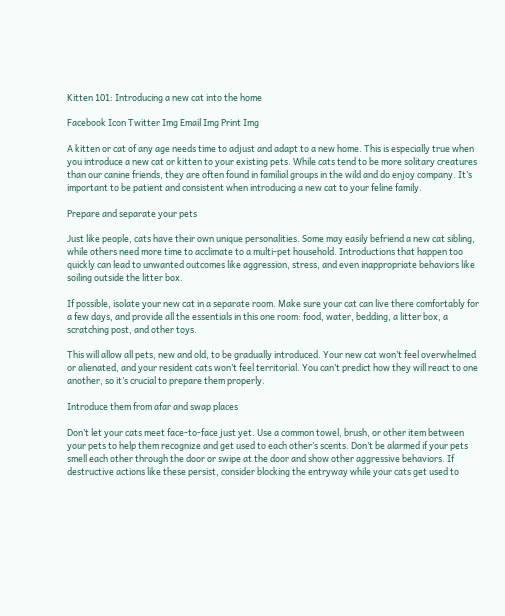Kitten 101: Introducing a new cat into the home

Facebook Icon Twitter Img Email Img Print Img

A kitten or cat of any age needs time to adjust and adapt to a new home. This is especially true when you introduce a new cat or kitten to your existing pets. While cats tend to be more solitary creatures than our canine friends, they are often found in familial groups in the wild and do enjoy company. It’s important to be patient and consistent when introducing a new cat to your feline family.

Prepare and separate your pets

Just like people, cats have their own unique personalities. Some may easily befriend a new cat sibling, while others need more time to acclimate to a multi-pet household. Introductions that happen too quickly can lead to unwanted outcomes like aggression, stress, and even inappropriate behaviors like soiling outside the litter box.

If possible, isolate your new cat in a separate room. Make sure your cat can live there comfortably for a few days, and provide all the essentials in this one room: food, water, bedding, a litter box, a scratching post, and other toys.

This will allow all pets, new and old, to be gradually introduced. Your new cat won’t feel overwhelmed or alienated, and your resident cats won’t feel territorial. You can’t predict how they will react to one another, so it’s crucial to prepare them properly.

Introduce them from afar and swap places

Don’t let your cats meet face-to-face just yet. Use a common towel, brush, or other item between your pets to help them recognize and get used to each other’s scents. Don’t be alarmed if your pets smell each other through the door or swipe at the door and show other aggressive behaviors. If destructive actions like these persist, consider blocking the entryway while your cats get used to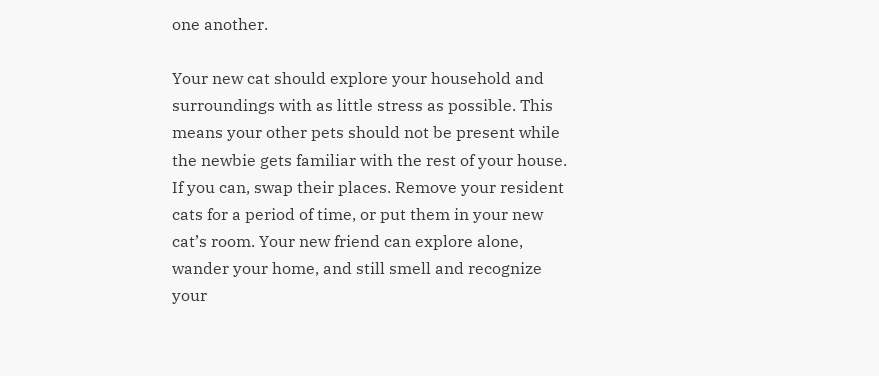one another.

Your new cat should explore your household and surroundings with as little stress as possible. This means your other pets should not be present while the newbie gets familiar with the rest of your house. If you can, swap their places. Remove your resident cats for a period of time, or put them in your new cat’s room. Your new friend can explore alone, wander your home, and still smell and recognize your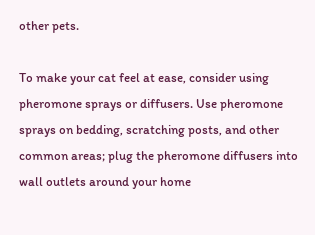other pets.

To make your cat feel at ease, consider using pheromone sprays or diffusers. Use pheromone sprays on bedding, scratching posts, and other common areas; plug the pheromone diffusers into wall outlets around your home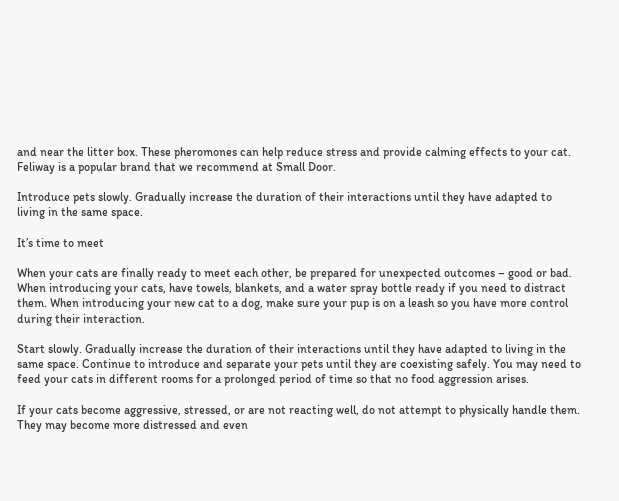and near the litter box. These pheromones can help reduce stress and provide calming effects to your cat. Feliway is a popular brand that we recommend at Small Door.

Introduce pets slowly. Gradually increase the duration of their interactions until they have adapted to living in the same space.

It’s time to meet

When your cats are finally ready to meet each other, be prepared for unexpected outcomes – good or bad. When introducing your cats, have towels, blankets, and a water spray bottle ready if you need to distract them. When introducing your new cat to a dog, make sure your pup is on a leash so you have more control during their interaction.

Start slowly. Gradually increase the duration of their interactions until they have adapted to living in the same space. Continue to introduce and separate your pets until they are coexisting safely. You may need to feed your cats in different rooms for a prolonged period of time so that no food aggression arises.

If your cats become aggressive, stressed, or are not reacting well, do not attempt to physically handle them. They may become more distressed and even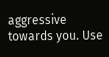aggressive towards you. Use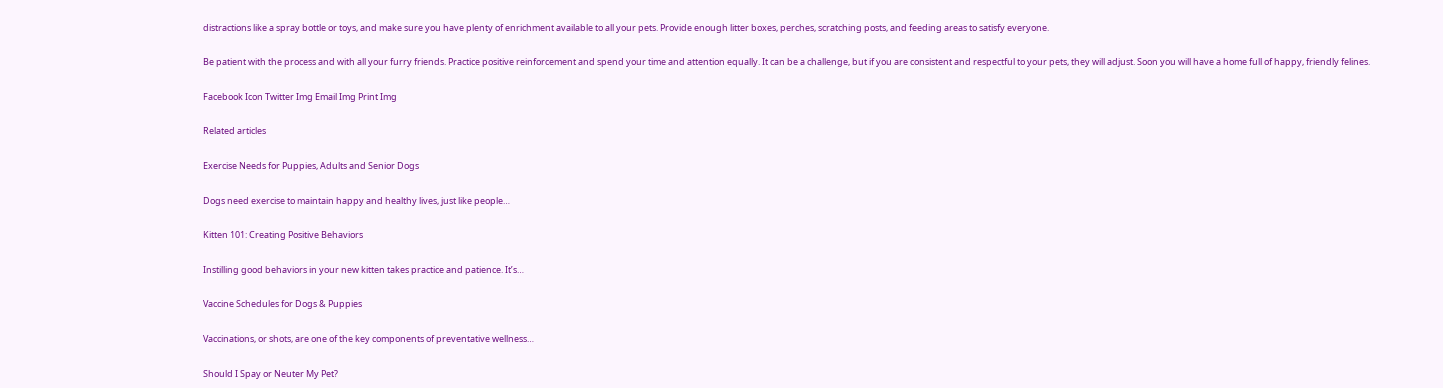distractions like a spray bottle or toys, and make sure you have plenty of enrichment available to all your pets. Provide enough litter boxes, perches, scratching posts, and feeding areas to satisfy everyone.

Be patient with the process and with all your furry friends. Practice positive reinforcement and spend your time and attention equally. It can be a challenge, but if you are consistent and respectful to your pets, they will adjust. Soon you will have a home full of happy, friendly felines.

Facebook Icon Twitter Img Email Img Print Img

Related articles

Exercise Needs for Puppies, Adults and Senior Dogs

Dogs need exercise to maintain happy and healthy lives, just like people…

Kitten 101: Creating Positive Behaviors

Instilling good behaviors in your new kitten takes practice and patience. It’s…

Vaccine Schedules for Dogs & Puppies

Vaccinations, or shots, are one of the key components of preventative wellness…

Should I Spay or Neuter My Pet?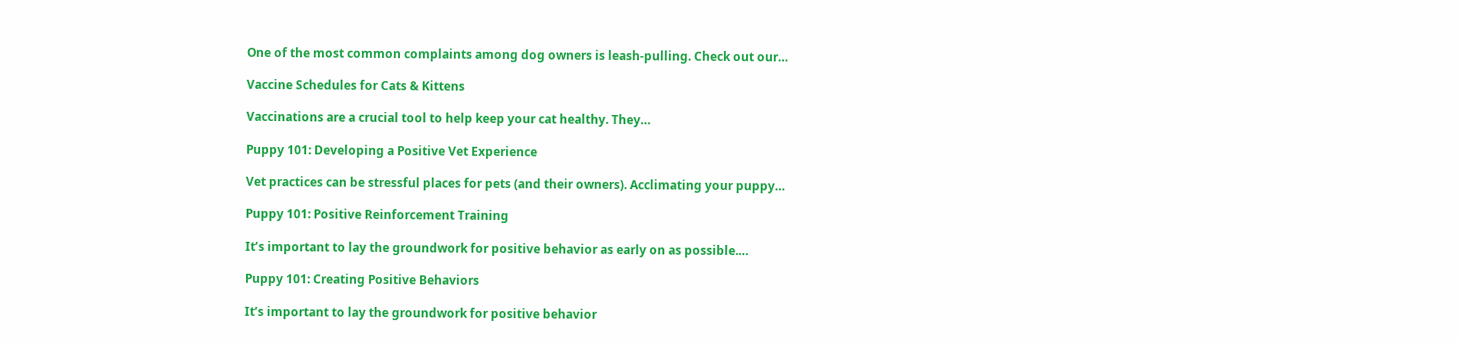One of the most common complaints among dog owners is leash-pulling. Check out our…

Vaccine Schedules for Cats & Kittens

Vaccinations are a crucial tool to help keep your cat healthy. They…

Puppy 101: Developing a Positive Vet Experience

Vet practices can be stressful places for pets (and their owners). Acclimating your puppy…

Puppy 101: Positive Reinforcement Training

It’s important to lay the groundwork for positive behavior as early on as possible.…

Puppy 101: Creating Positive Behaviors

It’s important to lay the groundwork for positive behavior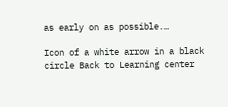as early on as possible.…

Icon of a white arrow in a black circle Back to Learning center